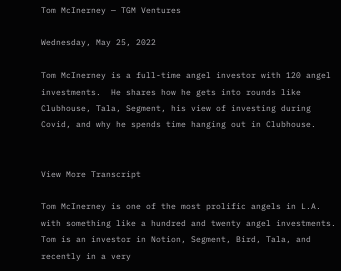Tom McInerney — TGM Ventures

Wednesday, May 25, 2022

Tom McInerney is a full-time angel investor with 120 angel investments.  He shares how he gets into rounds like Clubhouse, Tala, Segment, his view of investing during Covid, and why he spends time hanging out in Clubhouse.


View More Transcript

Tom McInerney is one of the most prolific angels in L.A. with something like a hundred and twenty angel investments. Tom is an investor in Notion, Segment, Bird, Tala, and recently in a very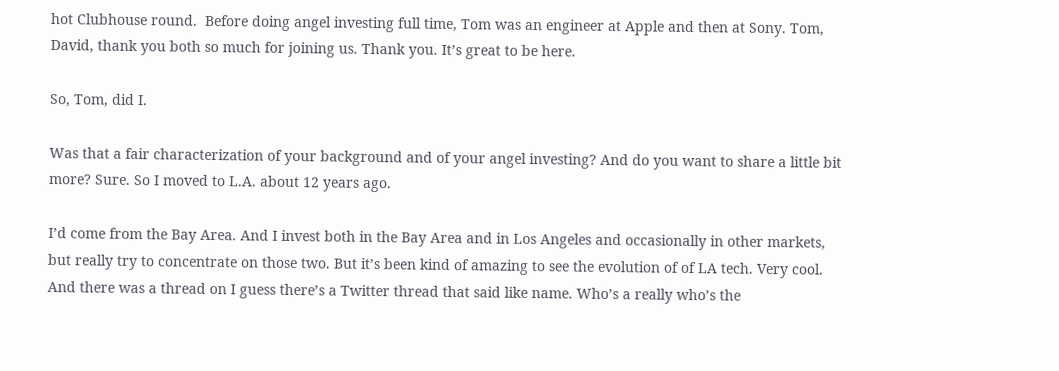hot Clubhouse round.  Before doing angel investing full time, Tom was an engineer at Apple and then at Sony. Tom, David, thank you both so much for joining us. Thank you. It’s great to be here.

So, Tom, did I.

Was that a fair characterization of your background and of your angel investing? And do you want to share a little bit more? Sure. So I moved to L.A. about 12 years ago.

I’d come from the Bay Area. And I invest both in the Bay Area and in Los Angeles and occasionally in other markets, but really try to concentrate on those two. But it’s been kind of amazing to see the evolution of of LA tech. Very cool. And there was a thread on I guess there’s a Twitter thread that said like name. Who’s a really who’s the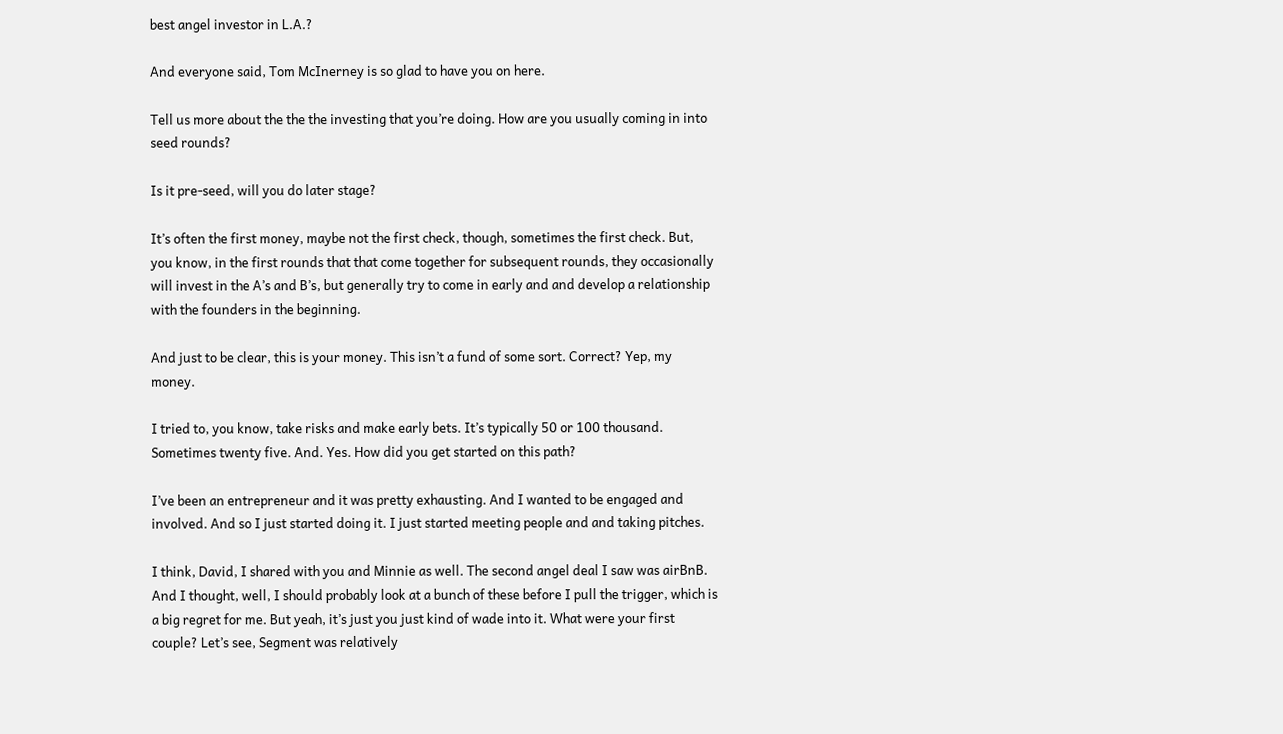best angel investor in L.A.?

And everyone said, Tom McInerney is so glad to have you on here.

Tell us more about the the the investing that you’re doing. How are you usually coming in into seed rounds?

Is it pre-seed, will you do later stage?

It’s often the first money, maybe not the first check, though, sometimes the first check. But, you know, in the first rounds that that come together for subsequent rounds, they occasionally will invest in the A’s and B’s, but generally try to come in early and and develop a relationship with the founders in the beginning.

And just to be clear, this is your money. This isn’t a fund of some sort. Correct? Yep, my money.

I tried to, you know, take risks and make early bets. It’s typically 50 or 100 thousand. Sometimes twenty five. And. Yes. How did you get started on this path?

I’ve been an entrepreneur and it was pretty exhausting. And I wanted to be engaged and involved. And so I just started doing it. I just started meeting people and and taking pitches.

I think, David, I shared with you and Minnie as well. The second angel deal I saw was airBnB. And I thought, well, I should probably look at a bunch of these before I pull the trigger, which is a big regret for me. But yeah, it’s just you just kind of wade into it. What were your first couple? Let’s see, Segment was relatively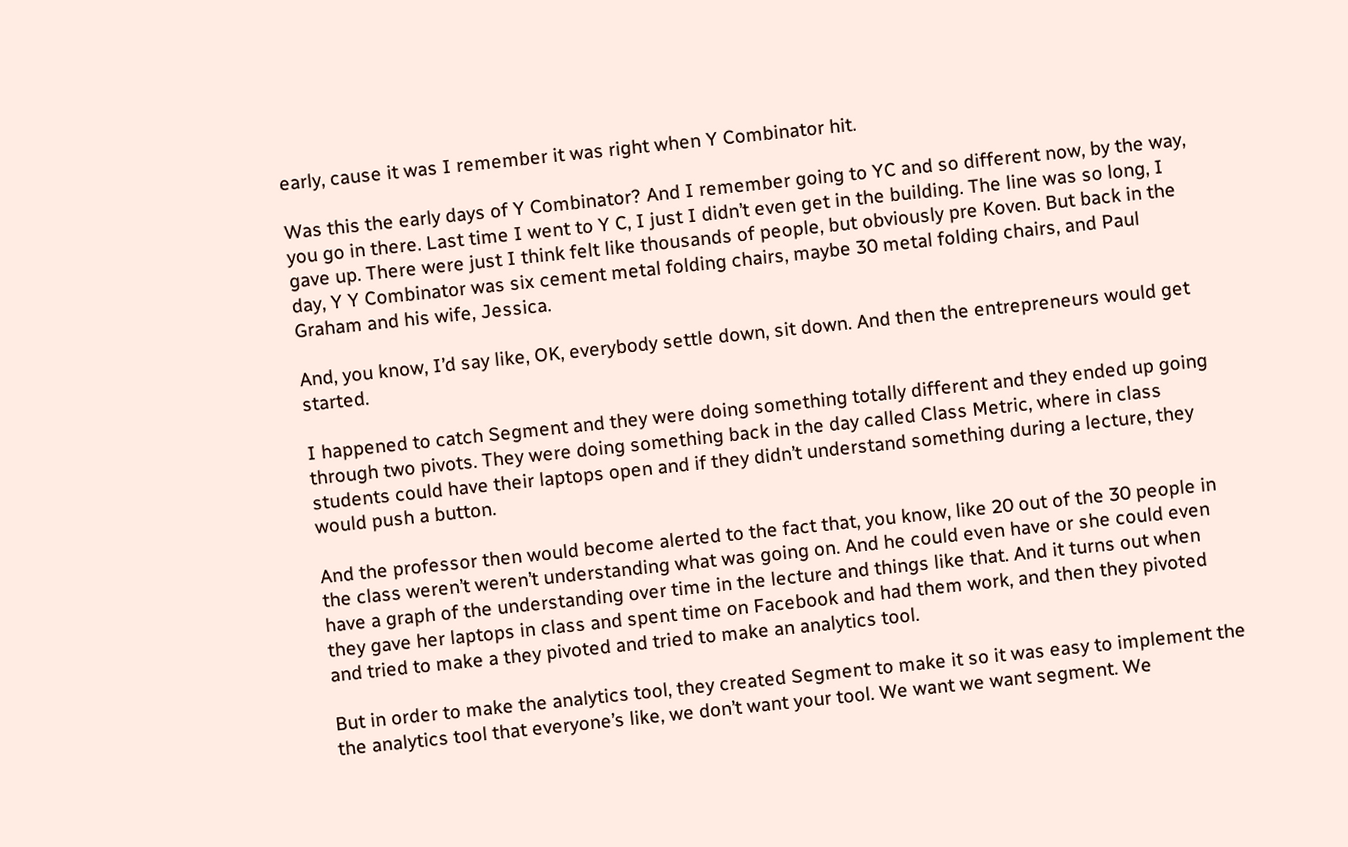early, cause it was I remember it was right when Y Combinator hit.

Was this the early days of Y Combinator? And I remember going to YC and so different now, by the way, you go in there. Last time I went to Y C, I just I didn’t even get in the building. The line was so long, I gave up. There were just I think felt like thousands of people, but obviously pre Koven. But back in the day, Y Y Combinator was six cement metal folding chairs, maybe 30 metal folding chairs, and Paul Graham and his wife, Jessica.

And, you know, I’d say like, OK, everybody settle down, sit down. And then the entrepreneurs would get started.

I happened to catch Segment and they were doing something totally different and they ended up going through two pivots. They were doing something back in the day called Class Metric, where in class students could have their laptops open and if they didn’t understand something during a lecture, they would push a button.

And the professor then would become alerted to the fact that, you know, like 20 out of the 30 people in the class weren’t weren’t understanding what was going on. And he could even have or she could even have a graph of the understanding over time in the lecture and things like that. And it turns out when they gave her laptops in class and spent time on Facebook and had them work, and then they pivoted and tried to make a they pivoted and tried to make an analytics tool.

But in order to make the analytics tool, they created Segment to make it so it was easy to implement the the analytics tool that everyone’s like, we don’t want your tool. We want we want segment. We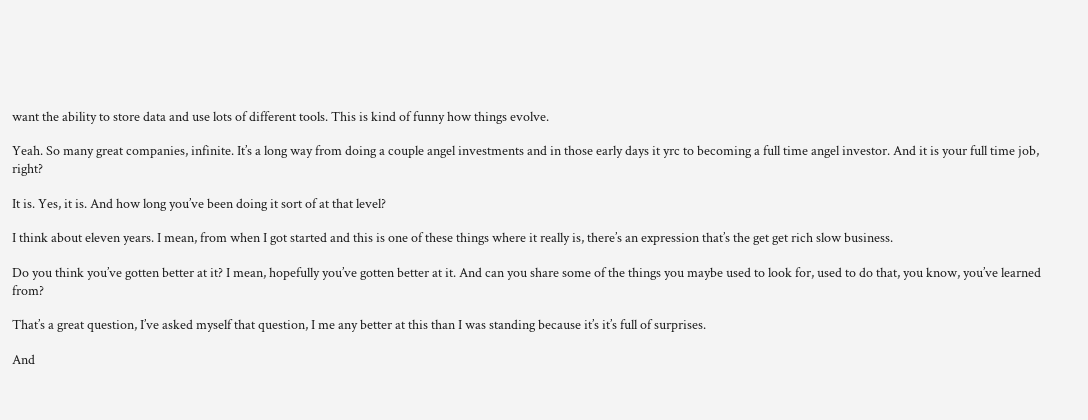want the ability to store data and use lots of different tools. This is kind of funny how things evolve.

Yeah. So many great companies, infinite. It’s a long way from doing a couple angel investments and in those early days it yrc to becoming a full time angel investor. And it is your full time job, right?

It is. Yes, it is. And how long you’ve been doing it sort of at that level?

I think about eleven years. I mean, from when I got started and this is one of these things where it really is, there’s an expression that’s the get get rich slow business.

Do you think you’ve gotten better at it? I mean, hopefully you’ve gotten better at it. And can you share some of the things you maybe used to look for, used to do that, you know, you’ve learned from?

That’s a great question, I’ve asked myself that question, I me any better at this than I was standing because it’s it’s full of surprises.

And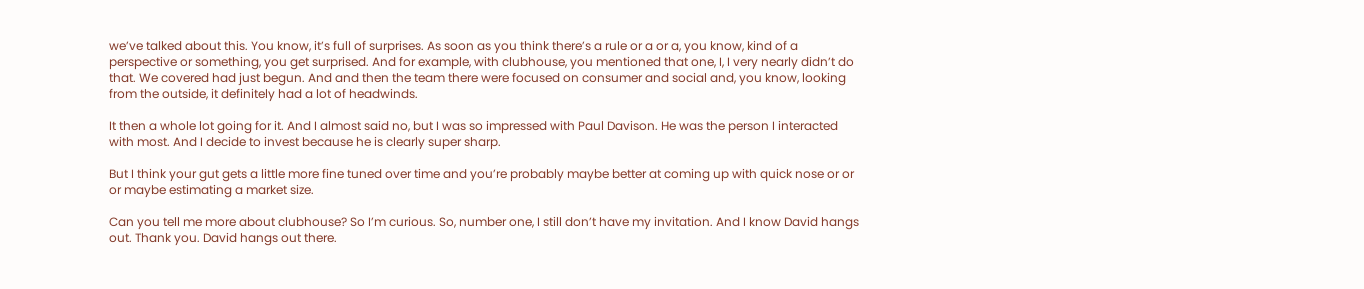we’ve talked about this. You know, it’s full of surprises. As soon as you think there’s a rule or a or a, you know, kind of a perspective or something, you get surprised. And for example, with clubhouse, you mentioned that one, I, I very nearly didn’t do that. We covered had just begun. And and then the team there were focused on consumer and social and, you know, looking from the outside, it definitely had a lot of headwinds.

It then a whole lot going for it. And I almost said no, but I was so impressed with Paul Davison. He was the person I interacted with most. And I decide to invest because he is clearly super sharp.

But I think your gut gets a little more fine tuned over time and you’re probably maybe better at coming up with quick nose or or or maybe estimating a market size.

Can you tell me more about clubhouse? So I’m curious. So, number one, I still don’t have my invitation. And I know David hangs out. Thank you. David hangs out there.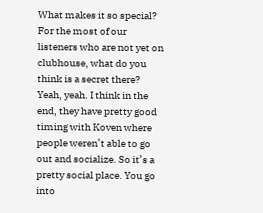What makes it so special? For the most of our listeners who are not yet on clubhouse, what do you think is a secret there? Yeah, yeah. I think in the end, they have pretty good timing with Koven where people weren’t able to go out and socialize. So it’s a pretty social place. You go into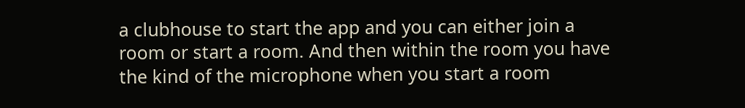a clubhouse to start the app and you can either join a room or start a room. And then within the room you have the kind of the microphone when you start a room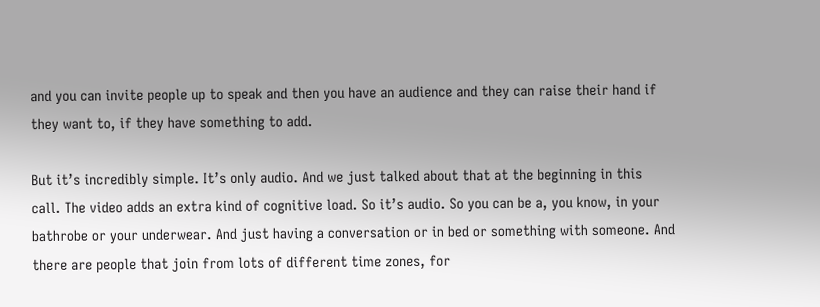and you can invite people up to speak and then you have an audience and they can raise their hand if they want to, if they have something to add.

But it’s incredibly simple. It’s only audio. And we just talked about that at the beginning in this call. The video adds an extra kind of cognitive load. So it’s audio. So you can be a, you know, in your bathrobe or your underwear. And just having a conversation or in bed or something with someone. And there are people that join from lots of different time zones, for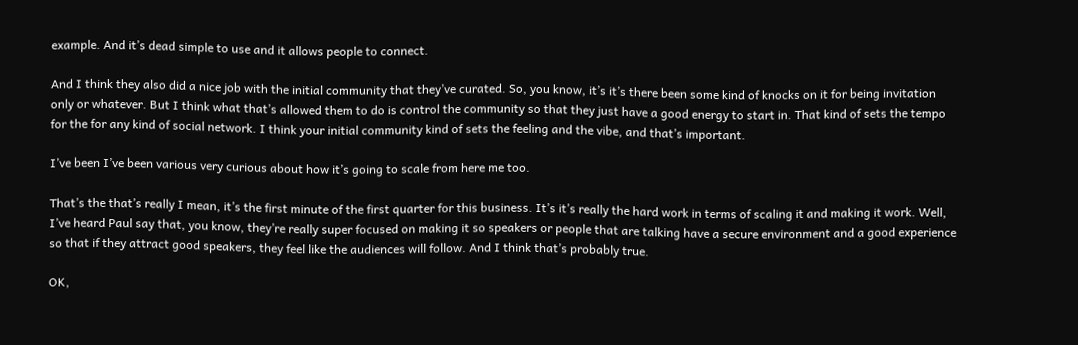example. And it’s dead simple to use and it allows people to connect.

And I think they also did a nice job with the initial community that they’ve curated. So, you know, it’s it’s there been some kind of knocks on it for being invitation only or whatever. But I think what that’s allowed them to do is control the community so that they just have a good energy to start in. That kind of sets the tempo for the for any kind of social network. I think your initial community kind of sets the feeling and the vibe, and that’s important.

I’ve been I’ve been various very curious about how it’s going to scale from here me too.

That’s the that’s really I mean, it’s the first minute of the first quarter for this business. It’s it’s really the hard work in terms of scaling it and making it work. Well, I’ve heard Paul say that, you know, they’re really super focused on making it so speakers or people that are talking have a secure environment and a good experience so that if they attract good speakers, they feel like the audiences will follow. And I think that’s probably true.

OK,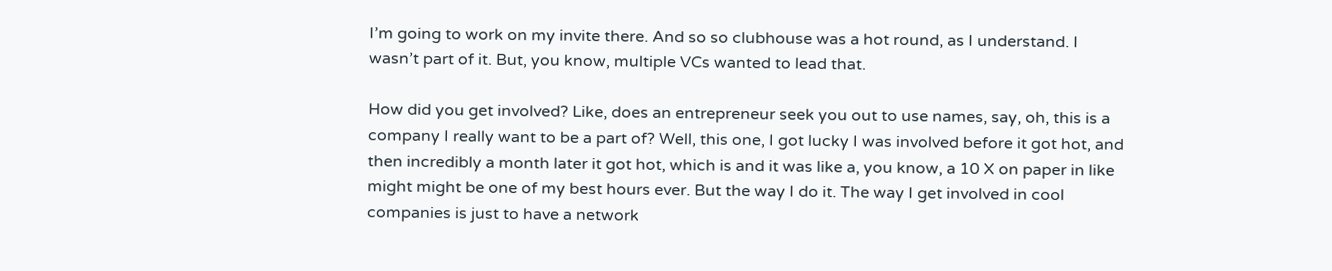I’m going to work on my invite there. And so so clubhouse was a hot round, as I understand. I wasn’t part of it. But, you know, multiple VCs wanted to lead that.

How did you get involved? Like, does an entrepreneur seek you out to use names, say, oh, this is a company I really want to be a part of? Well, this one, I got lucky I was involved before it got hot, and then incredibly a month later it got hot, which is and it was like a, you know, a 10 X on paper in like might might be one of my best hours ever. But the way I do it. The way I get involved in cool companies is just to have a network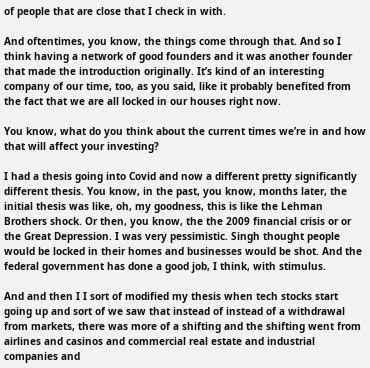of people that are close that I check in with.

And oftentimes, you know, the things come through that. And so I think having a network of good founders and it was another founder that made the introduction originally. It’s kind of an interesting company of our time, too, as you said, like it probably benefited from the fact that we are all locked in our houses right now.

You know, what do you think about the current times we’re in and how that will affect your investing?

I had a thesis going into Covid and now a different pretty significantly different thesis. You know, in the past, you know, months later, the initial thesis was like, oh, my goodness, this is like the Lehman Brothers shock. Or then, you know, the the 2009 financial crisis or or the Great Depression. I was very pessimistic. Singh thought people would be locked in their homes and businesses would be shot. And the federal government has done a good job, I think, with stimulus.

And and then I I sort of modified my thesis when tech stocks start going up and sort of we saw that instead of instead of a withdrawal from markets, there was more of a shifting and the shifting went from airlines and casinos and commercial real estate and industrial companies and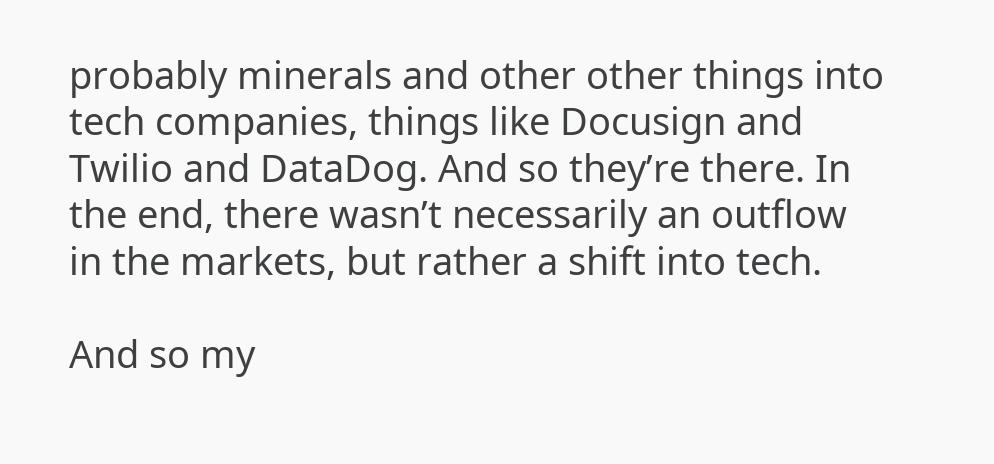probably minerals and other other things into tech companies, things like Docusign and Twilio and DataDog. And so they’re there. In the end, there wasn’t necessarily an outflow in the markets, but rather a shift into tech.

And so my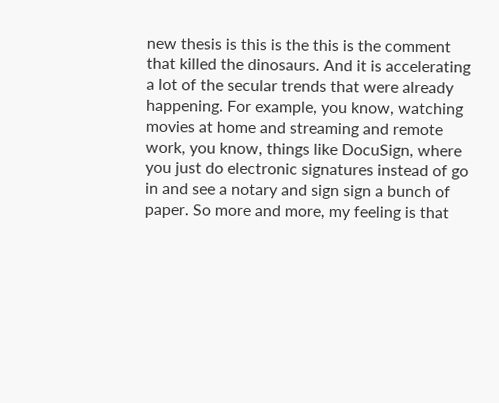new thesis is this is the this is the comment that killed the dinosaurs. And it is accelerating a lot of the secular trends that were already happening. For example, you know, watching movies at home and streaming and remote work, you know, things like DocuSign, where you just do electronic signatures instead of go in and see a notary and sign sign a bunch of paper. So more and more, my feeling is that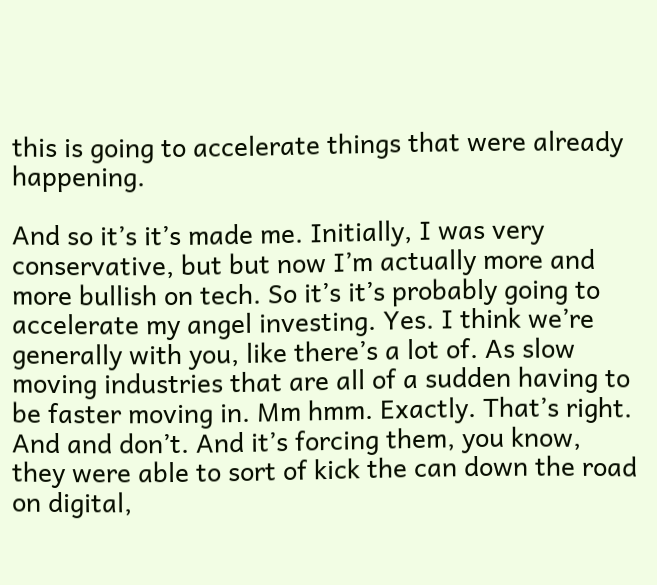this is going to accelerate things that were already happening.

And so it’s it’s made me. Initially, I was very conservative, but but now I’m actually more and more bullish on tech. So it’s it’s probably going to accelerate my angel investing. Yes. I think we’re generally with you, like there’s a lot of. As slow moving industries that are all of a sudden having to be faster moving in. Mm hmm. Exactly. That’s right. And and don’t. And it’s forcing them, you know, they were able to sort of kick the can down the road on digital,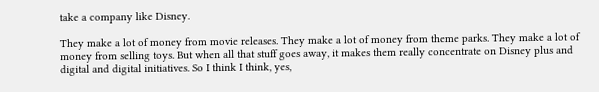take a company like Disney.

They make a lot of money from movie releases. They make a lot of money from theme parks. They make a lot of money from selling toys. But when all that stuff goes away, it makes them really concentrate on Disney plus and digital and digital initiatives. So I think I think, yes,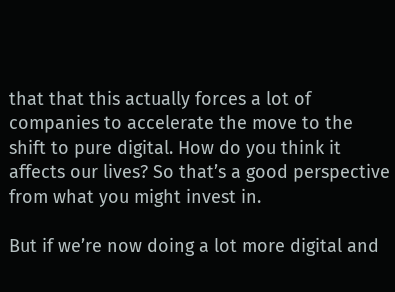that that this actually forces a lot of companies to accelerate the move to the shift to pure digital. How do you think it affects our lives? So that’s a good perspective from what you might invest in.

But if we’re now doing a lot more digital and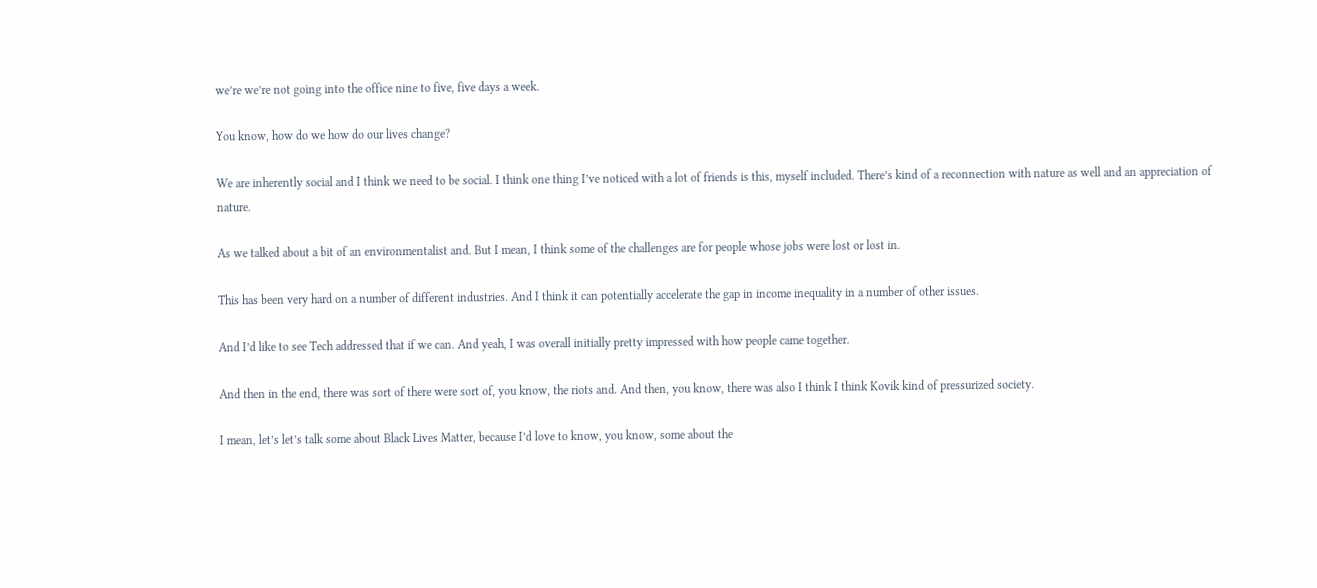we’re we’re not going into the office nine to five, five days a week.

You know, how do we how do our lives change?

We are inherently social and I think we need to be social. I think one thing I’ve noticed with a lot of friends is this, myself included. There’s kind of a reconnection with nature as well and an appreciation of nature.

As we talked about a bit of an environmentalist and. But I mean, I think some of the challenges are for people whose jobs were lost or lost in.

This has been very hard on a number of different industries. And I think it can potentially accelerate the gap in income inequality in a number of other issues.

And I’d like to see Tech addressed that if we can. And yeah, I was overall initially pretty impressed with how people came together.

And then in the end, there was sort of there were sort of, you know, the riots and. And then, you know, there was also I think I think Kovik kind of pressurized society.

I mean, let’s let’s talk some about Black Lives Matter, because I’d love to know, you know, some about the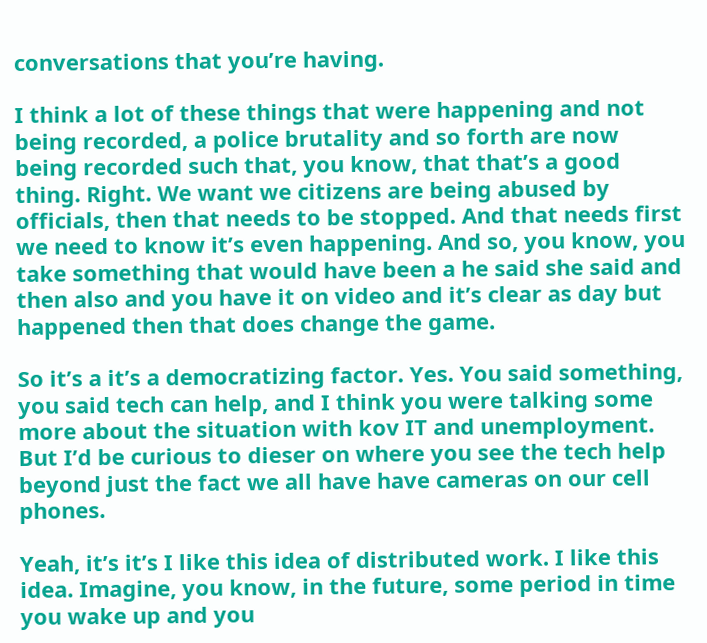conversations that you’re having.

I think a lot of these things that were happening and not being recorded, a police brutality and so forth are now being recorded such that, you know, that that’s a good thing. Right. We want we citizens are being abused by officials, then that needs to be stopped. And that needs first we need to know it’s even happening. And so, you know, you take something that would have been a he said she said and then also and you have it on video and it’s clear as day but happened then that does change the game.

So it’s a it’s a democratizing factor. Yes. You said something, you said tech can help, and I think you were talking some more about the situation with kov IT and unemployment. But I’d be curious to dieser on where you see the tech help beyond just the fact we all have have cameras on our cell phones.

Yeah, it’s it’s I like this idea of distributed work. I like this idea. Imagine, you know, in the future, some period in time you wake up and you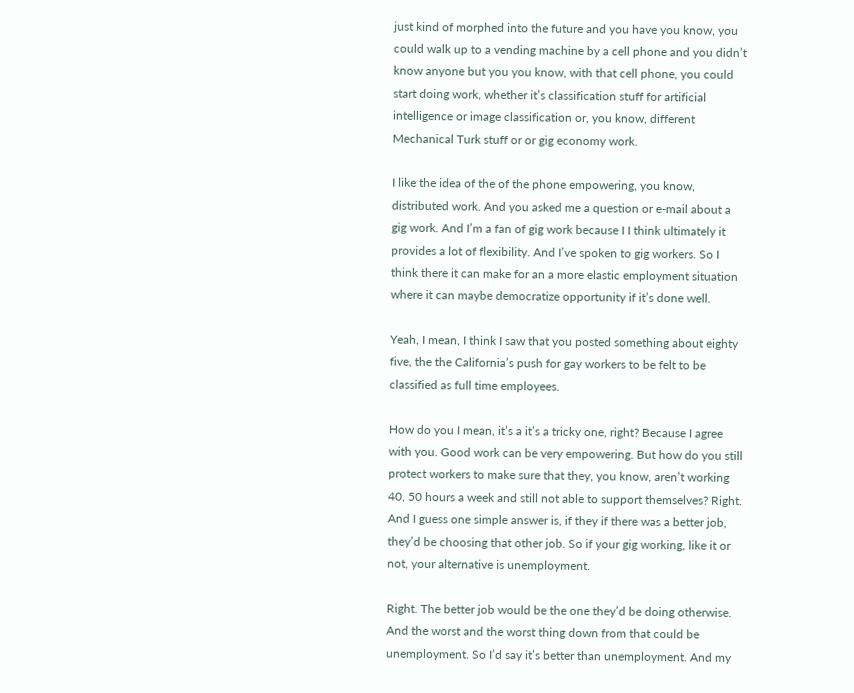just kind of morphed into the future and you have you know, you could walk up to a vending machine by a cell phone and you didn’t know anyone but you you know, with that cell phone, you could start doing work, whether it’s classification stuff for artificial intelligence or image classification or, you know, different Mechanical Turk stuff or or gig economy work.

I like the idea of the of the phone empowering, you know, distributed work. And you asked me a question or e-mail about a gig work. And I’m a fan of gig work because I I think ultimately it provides a lot of flexibility. And I’ve spoken to gig workers. So I think there it can make for an a more elastic employment situation where it can maybe democratize opportunity if it’s done well.

Yeah, I mean, I think I saw that you posted something about eighty five, the the California’s push for gay workers to be felt to be classified as full time employees.

How do you I mean, it’s a it’s a tricky one, right? Because I agree with you. Good work can be very empowering. But how do you still protect workers to make sure that they, you know, aren’t working 40, 50 hours a week and still not able to support themselves? Right. And I guess one simple answer is, if they if there was a better job, they’d be choosing that other job. So if your gig working, like it or not, your alternative is unemployment.

Right. The better job would be the one they’d be doing otherwise. And the worst and the worst thing down from that could be unemployment. So I’d say it’s better than unemployment. And my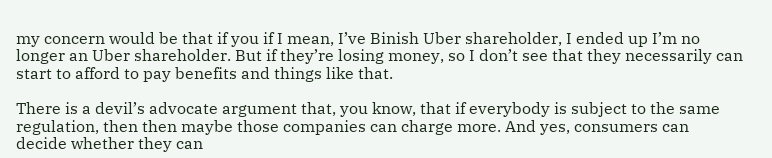my concern would be that if you if I mean, I’ve Binish Uber shareholder, I ended up I’m no longer an Uber shareholder. But if they’re losing money, so I don’t see that they necessarily can start to afford to pay benefits and things like that.

There is a devil’s advocate argument that, you know, that if everybody is subject to the same regulation, then then maybe those companies can charge more. And yes, consumers can decide whether they can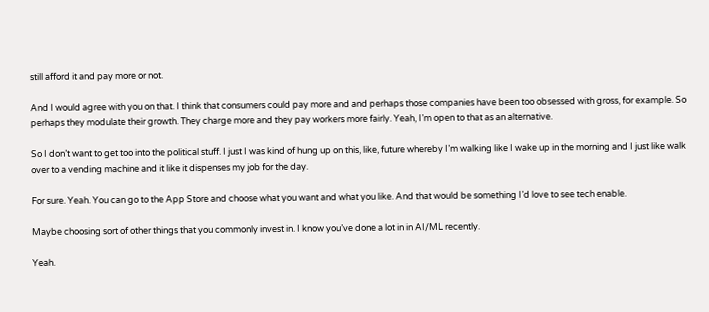still afford it and pay more or not.

And I would agree with you on that. I think that consumers could pay more and and perhaps those companies have been too obsessed with gross, for example. So perhaps they modulate their growth. They charge more and they pay workers more fairly. Yeah, I’m open to that as an alternative.

So I don’t want to get too into the political stuff. I just I was kind of hung up on this, like, future whereby I’m walking like I wake up in the morning and I just like walk over to a vending machine and it like it dispenses my job for the day.

For sure. Yeah. You can go to the App Store and choose what you want and what you like. And that would be something I’d love to see tech enable.

Maybe choosing sort of other things that you commonly invest in. I know you’ve done a lot in in AI/ML recently.

Yeah.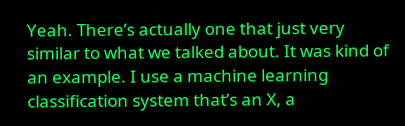Yeah. There’s actually one that just very similar to what we talked about. It was kind of an example. I use a machine learning classification system that’s an X, a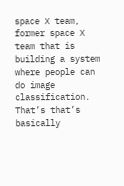space X team, former space X team that is building a system where people can do image classification. That’s that’s basically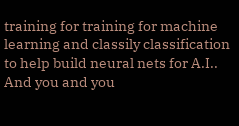training for training for machine learning and classily classification to help build neural nets for A.I.. And you and you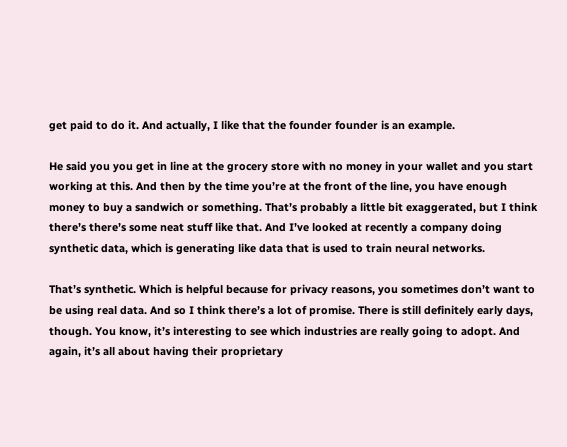get paid to do it. And actually, I like that the founder founder is an example.

He said you you get in line at the grocery store with no money in your wallet and you start working at this. And then by the time you’re at the front of the line, you have enough money to buy a sandwich or something. That’s probably a little bit exaggerated, but I think there’s there’s some neat stuff like that. And I’ve looked at recently a company doing synthetic data, which is generating like data that is used to train neural networks.

That’s synthetic. Which is helpful because for privacy reasons, you sometimes don’t want to be using real data. And so I think there’s a lot of promise. There is still definitely early days, though. You know, it’s interesting to see which industries are really going to adopt. And again, it’s all about having their proprietary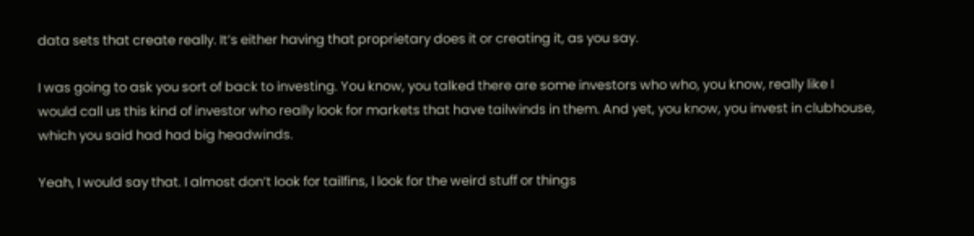data sets that create really. It’s either having that proprietary does it or creating it, as you say.

I was going to ask you sort of back to investing. You know, you talked there are some investors who who, you know, really like I would call us this kind of investor who really look for markets that have tailwinds in them. And yet, you know, you invest in clubhouse, which you said had had big headwinds.

Yeah, I would say that. I almost don’t look for tailfins, I look for the weird stuff or things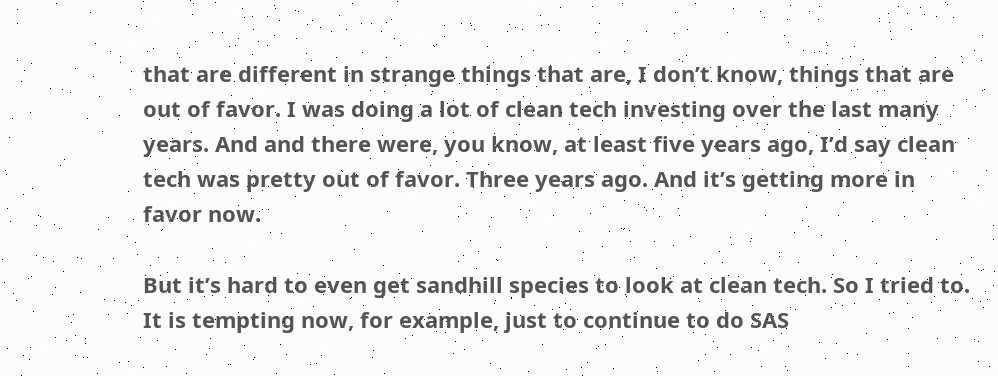that are different in strange things that are, I don’t know, things that are out of favor. I was doing a lot of clean tech investing over the last many years. And and there were, you know, at least five years ago, I’d say clean tech was pretty out of favor. Three years ago. And it’s getting more in favor now.

But it’s hard to even get sandhill species to look at clean tech. So I tried to. It is tempting now, for example, just to continue to do SAS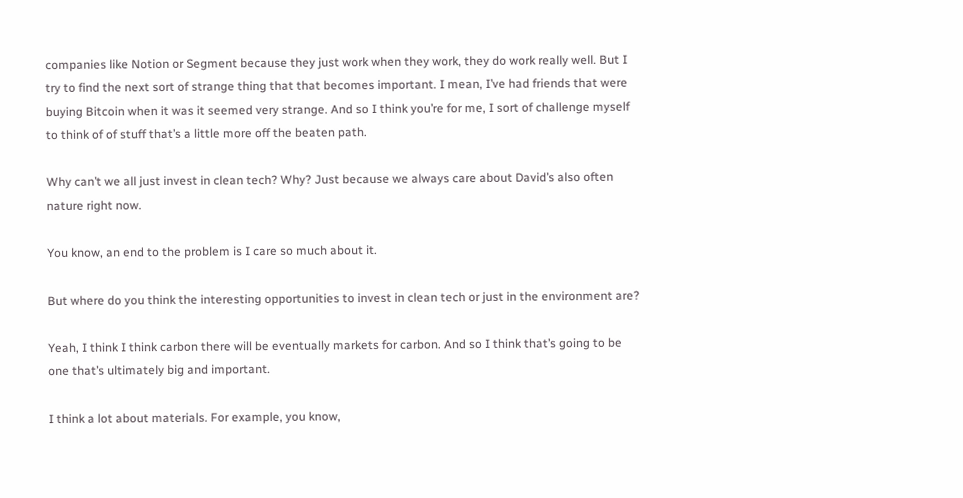companies like Notion or Segment because they just work when they work, they do work really well. But I try to find the next sort of strange thing that that becomes important. I mean, I’ve had friends that were buying Bitcoin when it was it seemed very strange. And so I think you’re for me, I sort of challenge myself to think of of stuff that’s a little more off the beaten path.

Why can’t we all just invest in clean tech? Why? Just because we always care about David’s also often nature right now.

You know, an end to the problem is I care so much about it.

But where do you think the interesting opportunities to invest in clean tech or just in the environment are?

Yeah, I think I think carbon there will be eventually markets for carbon. And so I think that’s going to be one that’s ultimately big and important.

I think a lot about materials. For example, you know,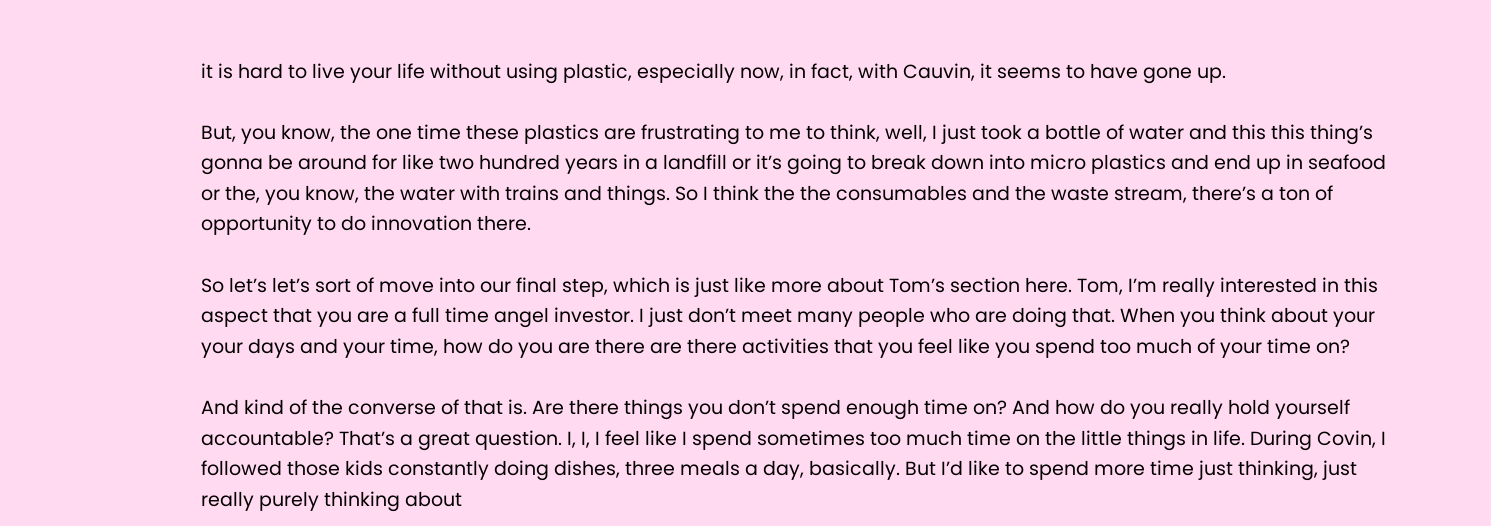it is hard to live your life without using plastic, especially now, in fact, with Cauvin, it seems to have gone up.

But, you know, the one time these plastics are frustrating to me to think, well, I just took a bottle of water and this this thing’s gonna be around for like two hundred years in a landfill or it’s going to break down into micro plastics and end up in seafood or the, you know, the water with trains and things. So I think the the consumables and the waste stream, there’s a ton of opportunity to do innovation there.

So let’s let’s sort of move into our final step, which is just like more about Tom’s section here. Tom, I’m really interested in this aspect that you are a full time angel investor. I just don’t meet many people who are doing that. When you think about your your days and your time, how do you are there are there activities that you feel like you spend too much of your time on?

And kind of the converse of that is. Are there things you don’t spend enough time on? And how do you really hold yourself accountable? That’s a great question. I, I, I feel like I spend sometimes too much time on the little things in life. During Covin, I followed those kids constantly doing dishes, three meals a day, basically. But I’d like to spend more time just thinking, just really purely thinking about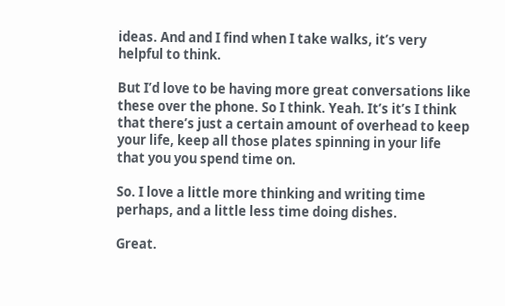ideas. And and I find when I take walks, it’s very helpful to think.

But I’d love to be having more great conversations like these over the phone. So I think. Yeah. It’s it’s I think that there’s just a certain amount of overhead to keep your life, keep all those plates spinning in your life that you you spend time on.

So. I love a little more thinking and writing time perhaps, and a little less time doing dishes.

Great.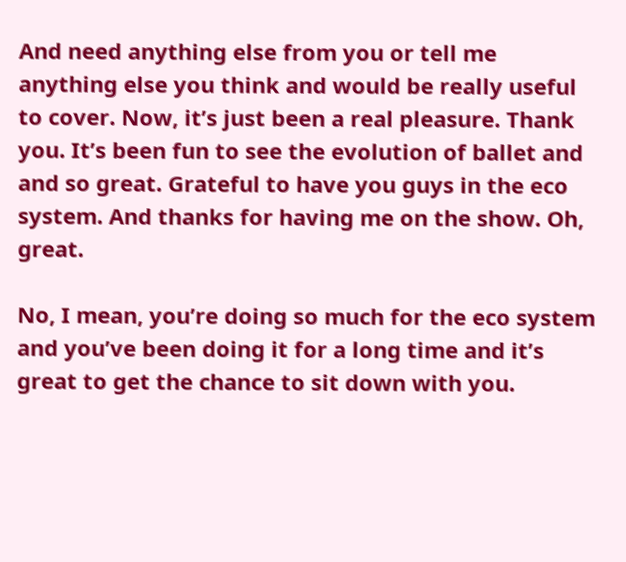And need anything else from you or tell me anything else you think and would be really useful to cover. Now, it’s just been a real pleasure. Thank you. It’s been fun to see the evolution of ballet and and so great. Grateful to have you guys in the eco system. And thanks for having me on the show. Oh, great.

No, I mean, you’re doing so much for the eco system and you’ve been doing it for a long time and it’s great to get the chance to sit down with you.